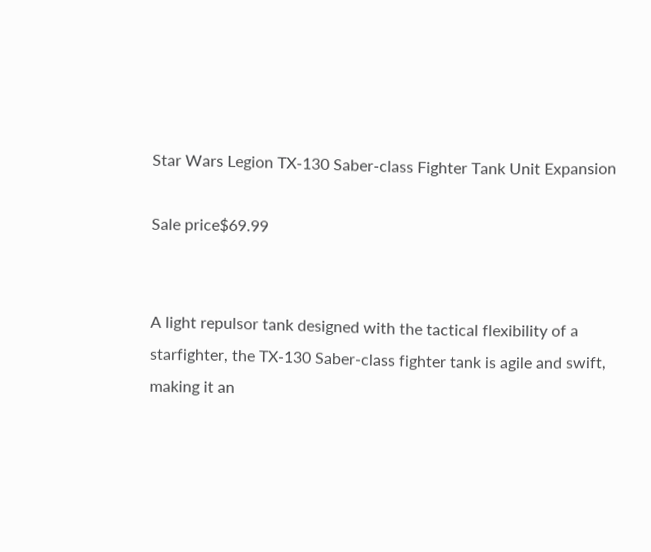Star Wars Legion TX-130 Saber-class Fighter Tank Unit Expansion

Sale price$69.99


A light repulsor tank designed with the tactical flexibility of a starfighter, the TX-130 Saber-class fighter tank is agile and swift, making it an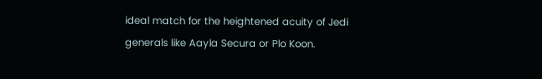ideal match for the heightened acuity of Jedi generals like Aayla Secura or Plo Koon.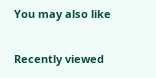You may also like

Recently viewed